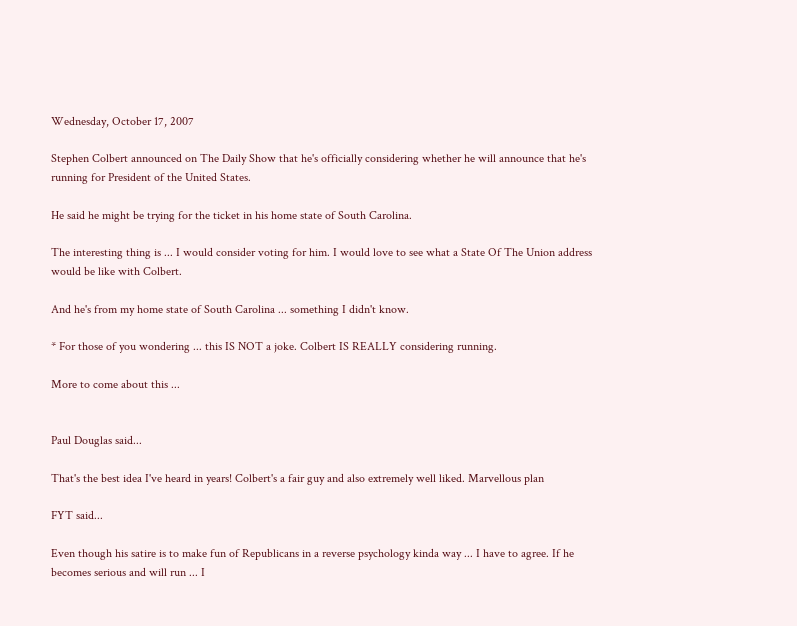Wednesday, October 17, 2007

Stephen Colbert announced on The Daily Show that he's officially considering whether he will announce that he's running for President of the United States.

He said he might be trying for the ticket in his home state of South Carolina.

The interesting thing is ... I would consider voting for him. I would love to see what a State Of The Union address would be like with Colbert.

And he's from my home state of South Carolina ... something I didn't know.

* For those of you wondering ... this IS NOT a joke. Colbert IS REALLY considering running.

More to come about this ...


Paul Douglas said...

That's the best idea I've heard in years! Colbert's a fair guy and also extremely well liked. Marvellous plan

FYT said...

Even though his satire is to make fun of Republicans in a reverse psychology kinda way ... I have to agree. If he becomes serious and will run ... I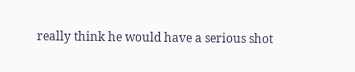really think he would have a serious shot